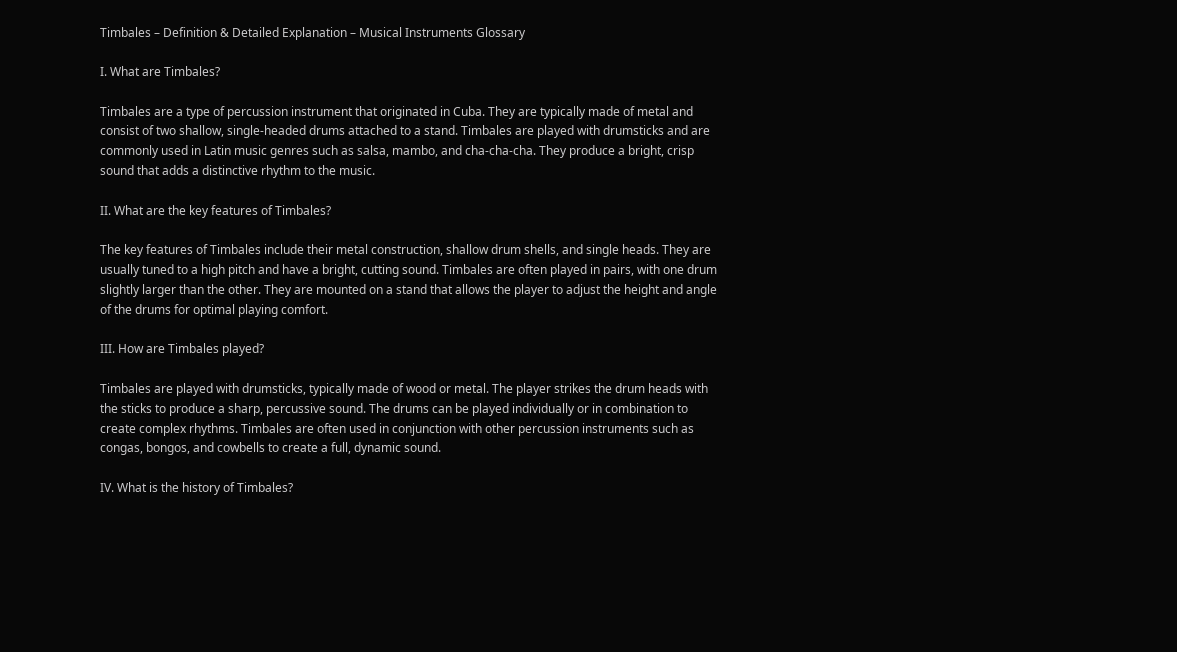Timbales – Definition & Detailed Explanation – Musical Instruments Glossary

I. What are Timbales?

Timbales are a type of percussion instrument that originated in Cuba. They are typically made of metal and consist of two shallow, single-headed drums attached to a stand. Timbales are played with drumsticks and are commonly used in Latin music genres such as salsa, mambo, and cha-cha-cha. They produce a bright, crisp sound that adds a distinctive rhythm to the music.

II. What are the key features of Timbales?

The key features of Timbales include their metal construction, shallow drum shells, and single heads. They are usually tuned to a high pitch and have a bright, cutting sound. Timbales are often played in pairs, with one drum slightly larger than the other. They are mounted on a stand that allows the player to adjust the height and angle of the drums for optimal playing comfort.

III. How are Timbales played?

Timbales are played with drumsticks, typically made of wood or metal. The player strikes the drum heads with the sticks to produce a sharp, percussive sound. The drums can be played individually or in combination to create complex rhythms. Timbales are often used in conjunction with other percussion instruments such as congas, bongos, and cowbells to create a full, dynamic sound.

IV. What is the history of Timbales?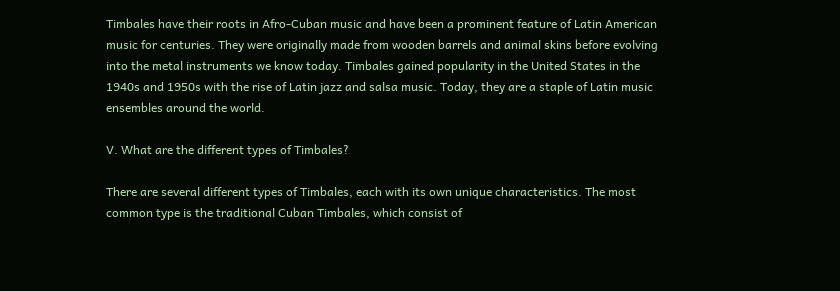Timbales have their roots in Afro-Cuban music and have been a prominent feature of Latin American music for centuries. They were originally made from wooden barrels and animal skins before evolving into the metal instruments we know today. Timbales gained popularity in the United States in the 1940s and 1950s with the rise of Latin jazz and salsa music. Today, they are a staple of Latin music ensembles around the world.

V. What are the different types of Timbales?

There are several different types of Timbales, each with its own unique characteristics. The most common type is the traditional Cuban Timbales, which consist of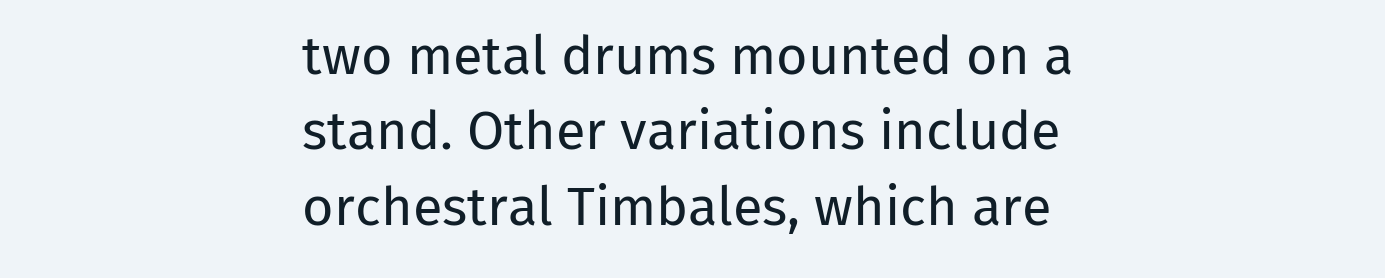two metal drums mounted on a stand. Other variations include orchestral Timbales, which are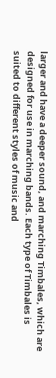larger and have a deeper sound, and marching Timbales, which are designed for use in marching bands. Each type of Timbales is suited to different styles of music and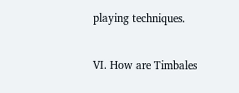playing techniques.

VI. How are Timbales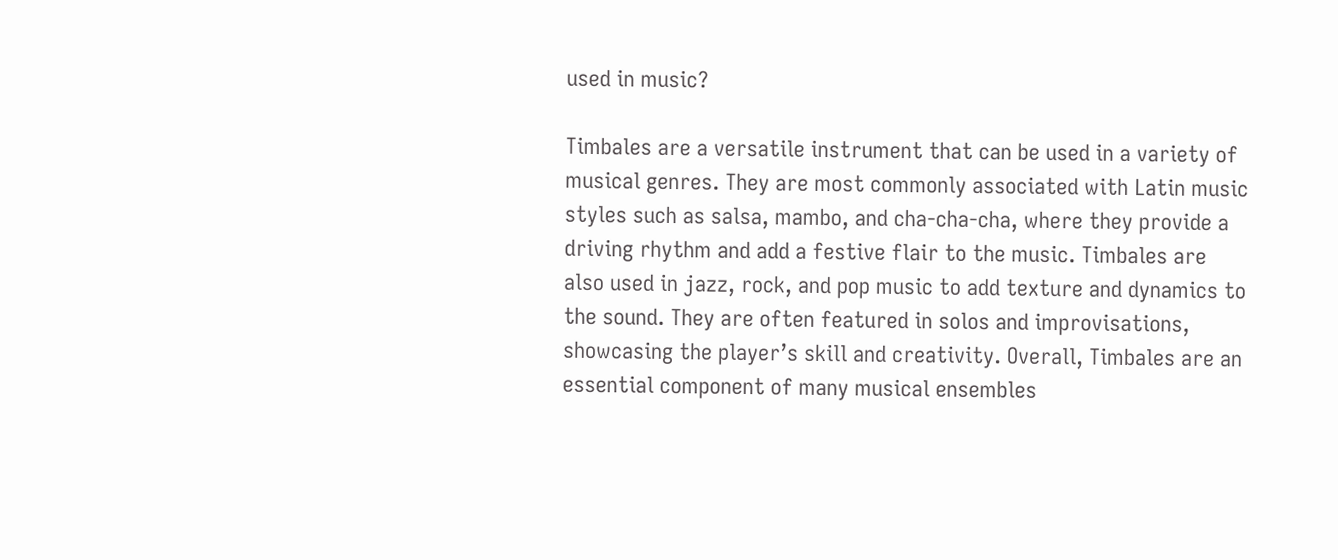used in music?

Timbales are a versatile instrument that can be used in a variety of musical genres. They are most commonly associated with Latin music styles such as salsa, mambo, and cha-cha-cha, where they provide a driving rhythm and add a festive flair to the music. Timbales are also used in jazz, rock, and pop music to add texture and dynamics to the sound. They are often featured in solos and improvisations, showcasing the player’s skill and creativity. Overall, Timbales are an essential component of many musical ensembles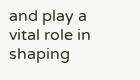and play a vital role in shaping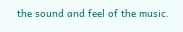the sound and feel of the music.